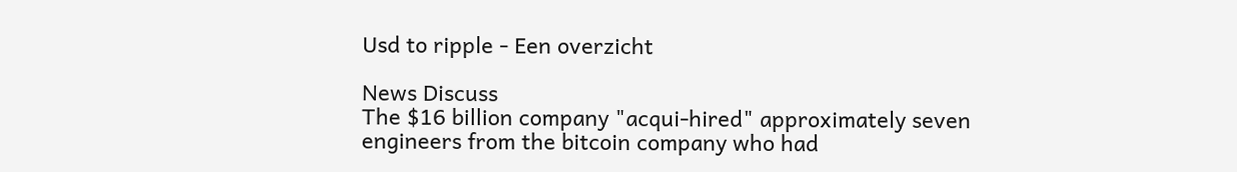Usd to ripple - Een overzicht

News Discuss
The $16 billion company "acqui-hired" approximately seven engineers from the bitcoin company who had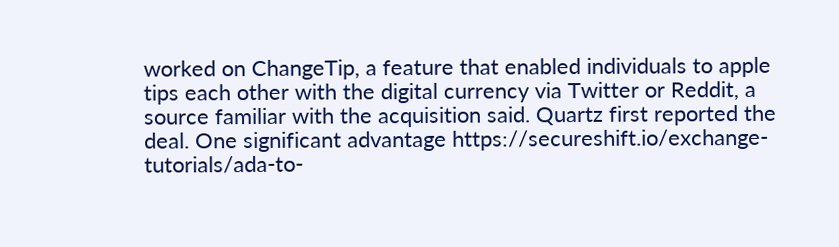worked on ChangeTip, a feature that enabled individuals to apple tips each other with the digital currency via Twitter or Reddit, a source familiar with the acquisition said. Quartz first reported the deal. One significant advantage https://secureshift.io/exchange-tutorials/ada-to-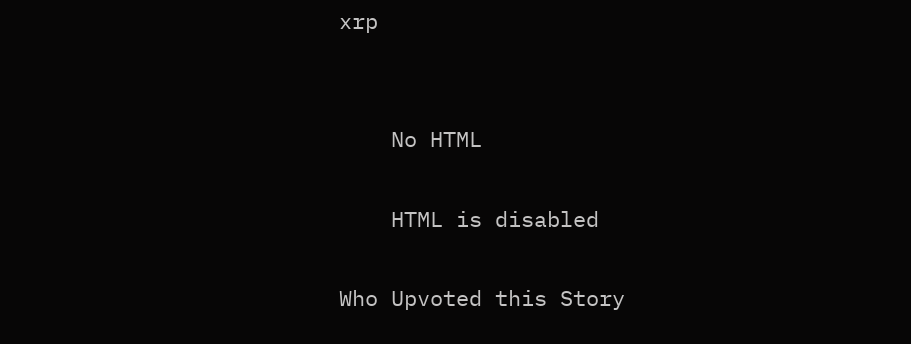xrp


    No HTML

    HTML is disabled

Who Upvoted this Story